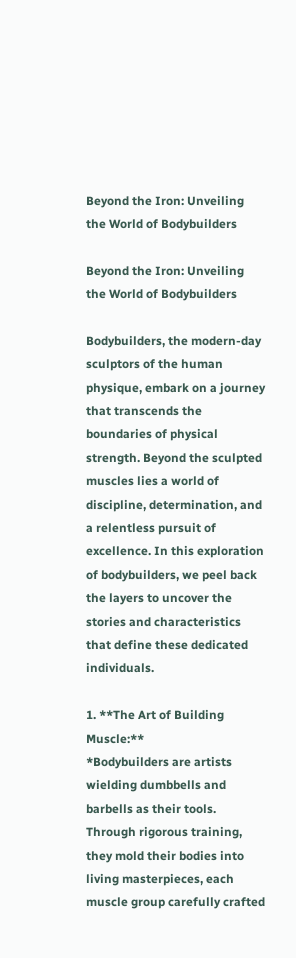Beyond the Iron: Unveiling the World of Bodybuilders

Beyond the Iron: Unveiling the World of Bodybuilders

Bodybuilders, the modern-day sculptors of the human physique, embark on a journey that transcends the boundaries of physical strength. Beyond the sculpted muscles lies a world of discipline, determination, and a relentless pursuit of excellence. In this exploration of bodybuilders, we peel back the layers to uncover the stories and characteristics that define these dedicated individuals.

1. **The Art of Building Muscle:**
*Bodybuilders are artists wielding dumbbells and barbells as their tools. Through rigorous training, they mold their bodies into living masterpieces, each muscle group carefully crafted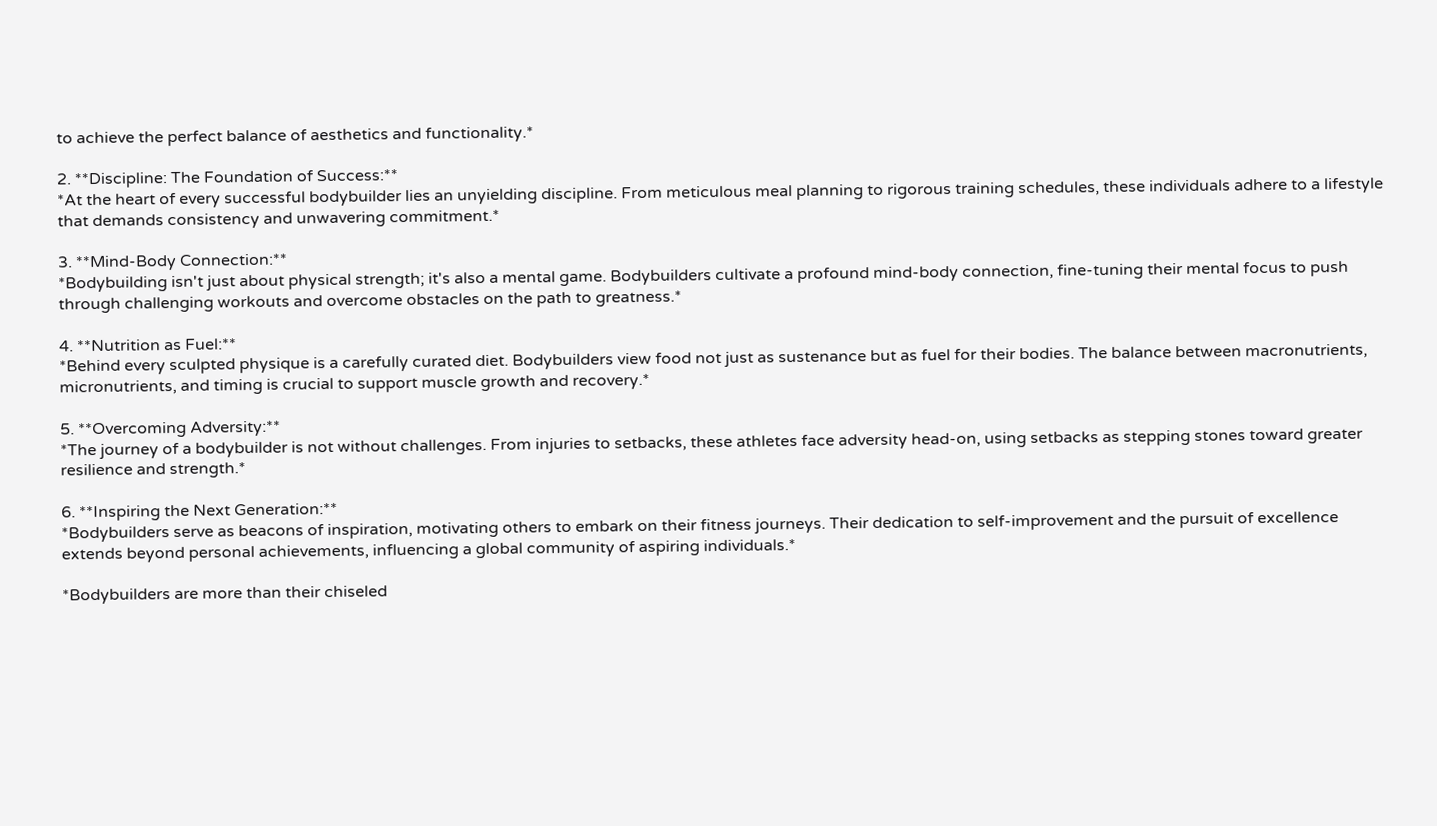to achieve the perfect balance of aesthetics and functionality.*

2. **Discipline: The Foundation of Success:**
*At the heart of every successful bodybuilder lies an unyielding discipline. From meticulous meal planning to rigorous training schedules, these individuals adhere to a lifestyle that demands consistency and unwavering commitment.*

3. **Mind-Body Connection:**
*Bodybuilding isn't just about physical strength; it's also a mental game. Bodybuilders cultivate a profound mind-body connection, fine-tuning their mental focus to push through challenging workouts and overcome obstacles on the path to greatness.*

4. **Nutrition as Fuel:**
*Behind every sculpted physique is a carefully curated diet. Bodybuilders view food not just as sustenance but as fuel for their bodies. The balance between macronutrients, micronutrients, and timing is crucial to support muscle growth and recovery.*

5. **Overcoming Adversity:**
*The journey of a bodybuilder is not without challenges. From injuries to setbacks, these athletes face adversity head-on, using setbacks as stepping stones toward greater resilience and strength.*

6. **Inspiring the Next Generation:**
*Bodybuilders serve as beacons of inspiration, motivating others to embark on their fitness journeys. Their dedication to self-improvement and the pursuit of excellence extends beyond personal achievements, influencing a global community of aspiring individuals.*

*Bodybuilders are more than their chiseled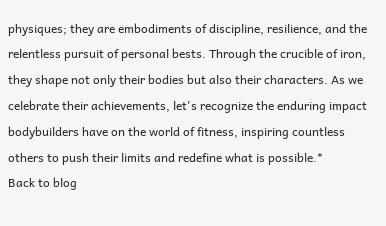physiques; they are embodiments of discipline, resilience, and the relentless pursuit of personal bests. Through the crucible of iron, they shape not only their bodies but also their characters. As we celebrate their achievements, let's recognize the enduring impact bodybuilders have on the world of fitness, inspiring countless others to push their limits and redefine what is possible.*
Back to blog